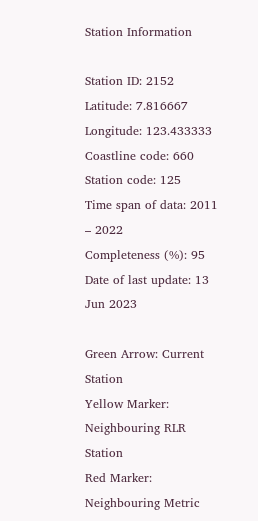Station Information

Station ID: 2152
Latitude: 7.816667
Longitude: 123.433333
Coastline code: 660
Station code: 125
Time span of data: 2011 – 2022
Completeness (%): 95
Date of last update: 13 Jun 2023

Green Arrow: Current Station
Yellow Marker: Neighbouring RLR Station
Red Marker: Neighbouring Metric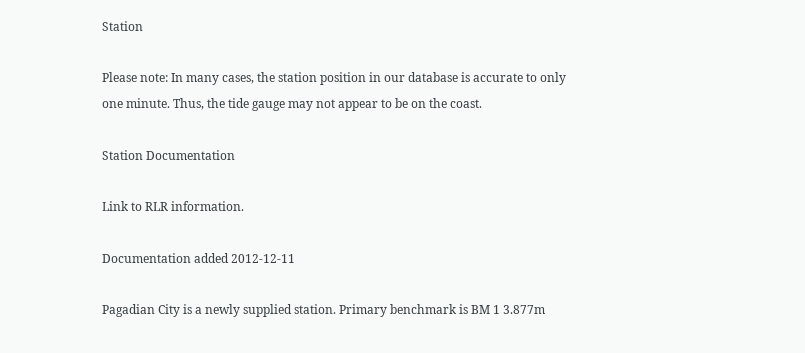Station

Please note: In many cases, the station position in our database is accurate to only one minute. Thus, the tide gauge may not appear to be on the coast.

Station Documentation

Link to RLR information.

Documentation added 2012-12-11

Pagadian City is a newly supplied station. Primary benchmark is BM 1 3.877m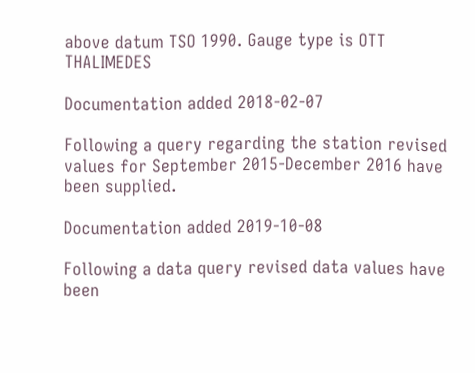above datum TSO 1990. Gauge type is OTT THALIMEDES

Documentation added 2018-02-07

Following a query regarding the station revised values for September 2015-December 2016 have been supplied.

Documentation added 2019-10-08

Following a data query revised data values have been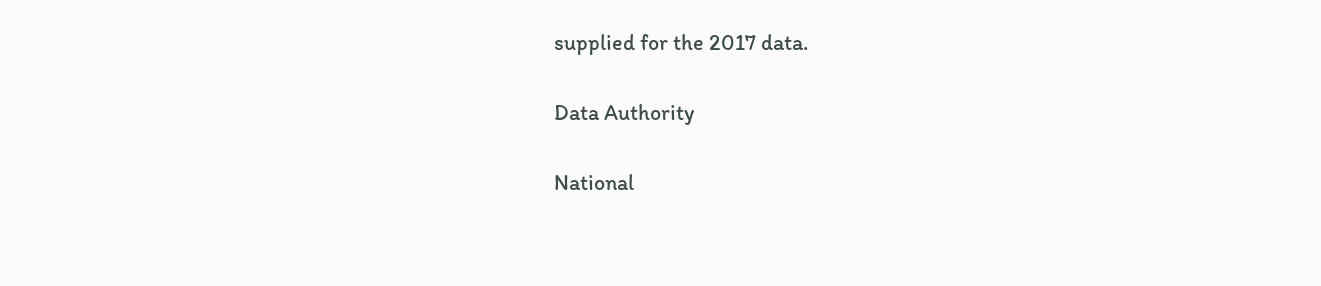supplied for the 2017 data.

Data Authority

National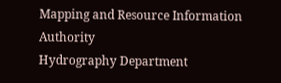Mapping and Resource Information Authority
Hydrography Department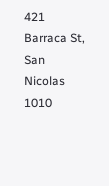421 Barraca St,
San Nicolas 1010